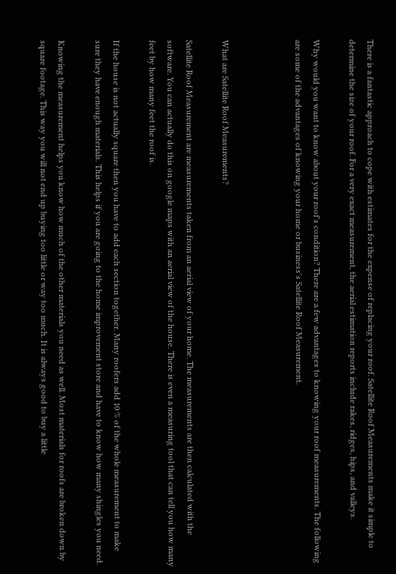There is a fantastic approach to cope with estimates for the expense of replacing your roof. Satellite Roof Measurements make it simple to determine the size of your roof. For a very exact measurement, the aerial estimation reports include rakes, ridges, hips, and valleys.

Why would you want to know about your roof's condition? There are a few advantages to knowing your roof measurements. The following are some of the advantages of knowing your home or business's Satellite Roof Measurement.



What are Satellite Roof Measurements?

Satellite Roof Measurement are measurements taken from an aerial view of your home. The measurements are then calculated with the software. You can actually do this on google maps with an aerial view of the house. There is even a measuring tool that can tell you how many feet by how many feet the roof is.

If the house is not actually square then you have to add each section together. Many roofers add 10 % of the whole measurement to make sure they have enough materials. This helps if you are going to the home improvement store and have to know how many shingles you need.

Knowing the measurement helps you know how much of the other materials you need as well. Most materials for roofs are broken down by square footage. This way you will not end up buying too little or way too much. It is always good to buy a little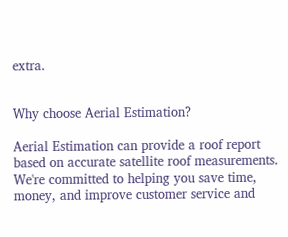extra.


Why choose Aerial Estimation?

Aerial Estimation can provide a roof report based on accurate satellite roof measurements. We're committed to helping you save time, money, and improve customer service and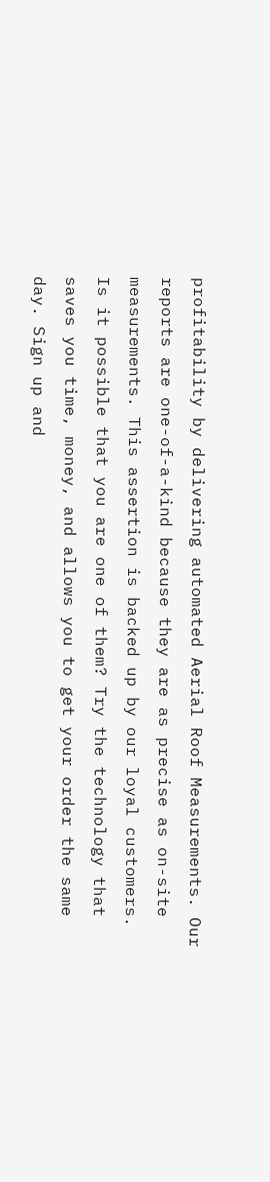profitability by delivering automated Aerial Roof Measurements. Our reports are one-of-a-kind because they are as precise as on-site measurements. This assertion is backed up by our loyal customers. Is it possible that you are one of them? Try the technology that saves you time, money, and allows you to get your order the same day. Sign up and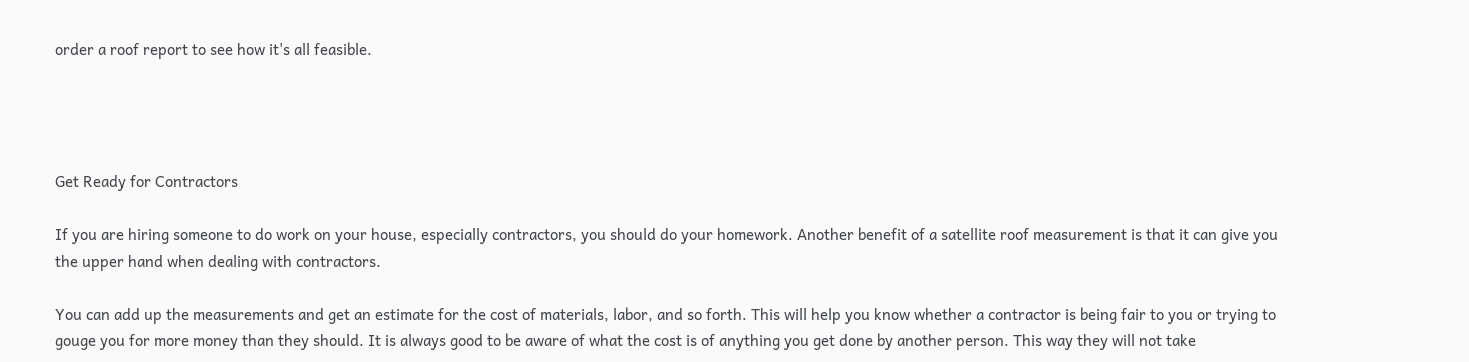order a roof report to see how it's all feasible.




Get Ready for Contractors

If you are hiring someone to do work on your house, especially contractors, you should do your homework. Another benefit of a satellite roof measurement is that it can give you the upper hand when dealing with contractors.

You can add up the measurements and get an estimate for the cost of materials, labor, and so forth. This will help you know whether a contractor is being fair to you or trying to gouge you for more money than they should. It is always good to be aware of what the cost is of anything you get done by another person. This way they will not take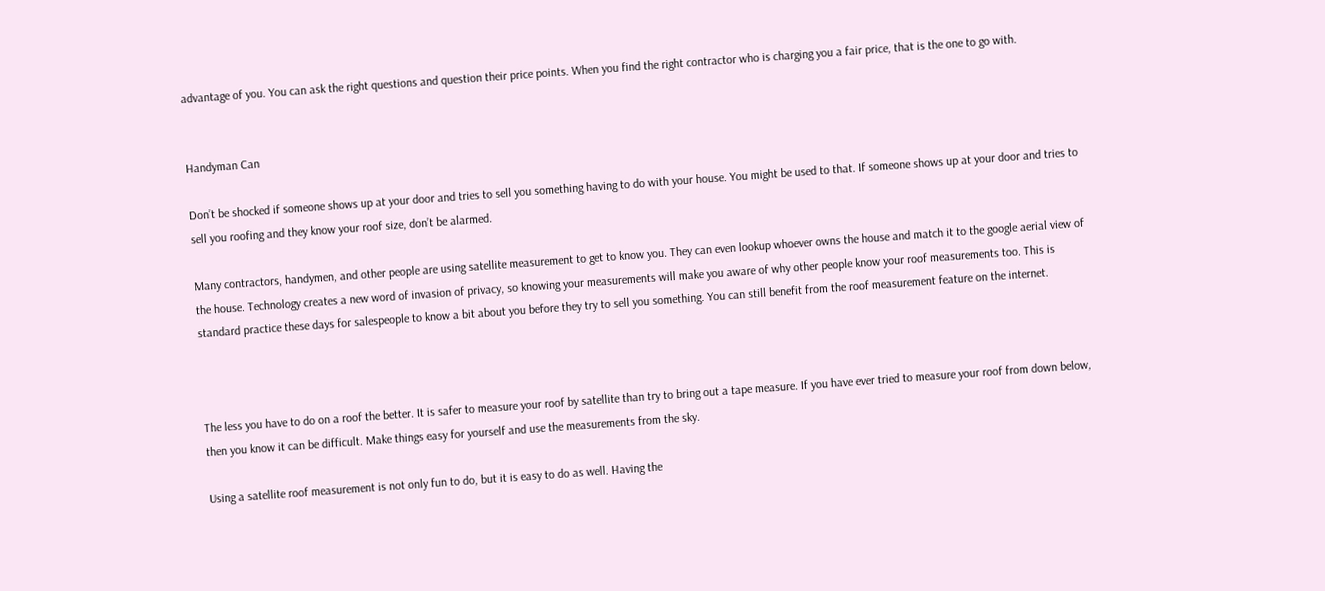advantage of you. You can ask the right questions and question their price points. When you find the right contractor who is charging you a fair price, that is the one to go with.


Handyman Can

Don’t be shocked if someone shows up at your door and tries to sell you something having to do with your house. You might be used to that. If someone shows up at your door and tries to sell you roofing and they know your roof size, don’t be alarmed.

Many contractors, handymen, and other people are using satellite measurement to get to know you. They can even lookup whoever owns the house and match it to the google aerial view of the house. Technology creates a new word of invasion of privacy, so knowing your measurements will make you aware of why other people know your roof measurements too. This is standard practice these days for salespeople to know a bit about you before they try to sell you something. You can still benefit from the roof measurement feature on the internet.



The less you have to do on a roof the better. It is safer to measure your roof by satellite than try to bring out a tape measure. If you have ever tried to measure your roof from down below, then you know it can be difficult. Make things easy for yourself and use the measurements from the sky.

Using a satellite roof measurement is not only fun to do, but it is easy to do as well. Having the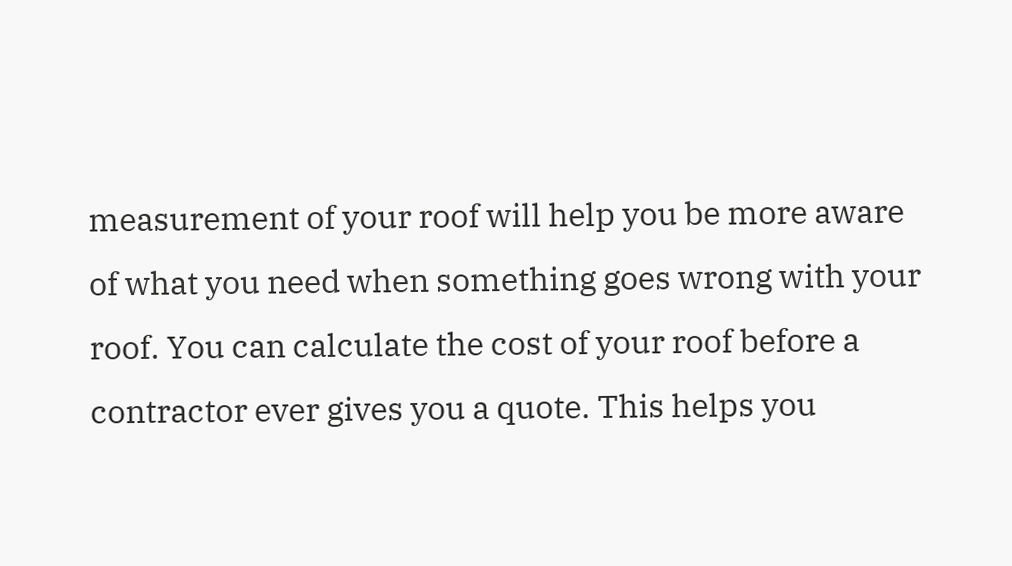measurement of your roof will help you be more aware of what you need when something goes wrong with your roof. You can calculate the cost of your roof before a contractor ever gives you a quote. This helps you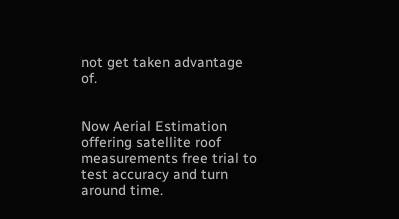not get taken advantage of.


Now Aerial Estimation offering satellite roof measurements free trial to test accuracy and turn around time.